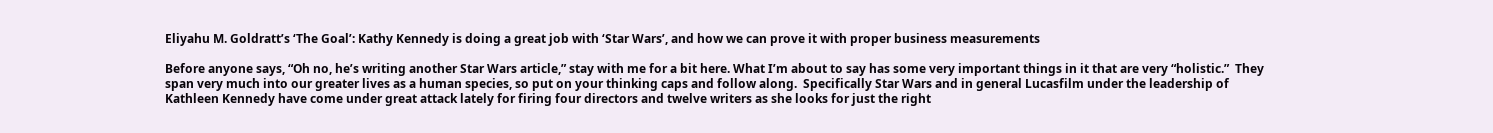Eliyahu M. Goldratt’s ‘The Goal’: Kathy Kennedy is doing a great job with ‘Star Wars’, and how we can prove it with proper business measurements

Before anyone says, “Oh no, he’s writing another Star Wars article,” stay with me for a bit here. What I’m about to say has some very important things in it that are very “holistic.”  They span very much into our greater lives as a human species, so put on your thinking caps and follow along.  Specifically Star Wars and in general Lucasfilm under the leadership of Kathleen Kennedy have come under great attack lately for firing four directors and twelve writers as she looks for just the right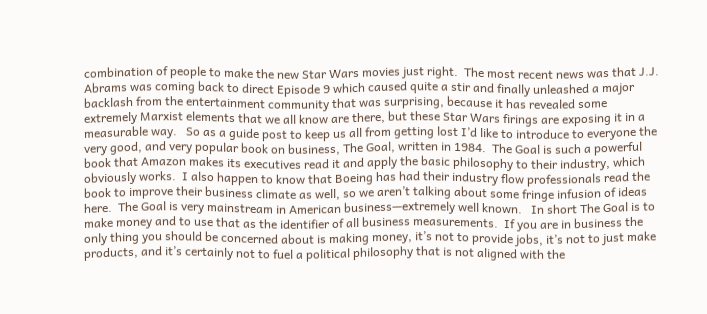combination of people to make the new Star Wars movies just right.  The most recent news was that J.J. Abrams was coming back to direct Episode 9 which caused quite a stir and finally unleashed a major backlash from the entertainment community that was surprising, because it has revealed some extremely Marxist elements that we all know are there, but these Star Wars firings are exposing it in a measurable way.   So as a guide post to keep us all from getting lost I’d like to introduce to everyone the very good, and very popular book on business, The Goal, written in 1984.  The Goal is such a powerful book that Amazon makes its executives read it and apply the basic philosophy to their industry, which obviously works.  I also happen to know that Boeing has had their industry flow professionals read the book to improve their business climate as well, so we aren’t talking about some fringe infusion of ideas here.  The Goal is very mainstream in American business—extremely well known.   In short The Goal is to make money and to use that as the identifier of all business measurements.  If you are in business the only thing you should be concerned about is making money, it’s not to provide jobs, it’s not to just make products, and it’s certainly not to fuel a political philosophy that is not aligned with the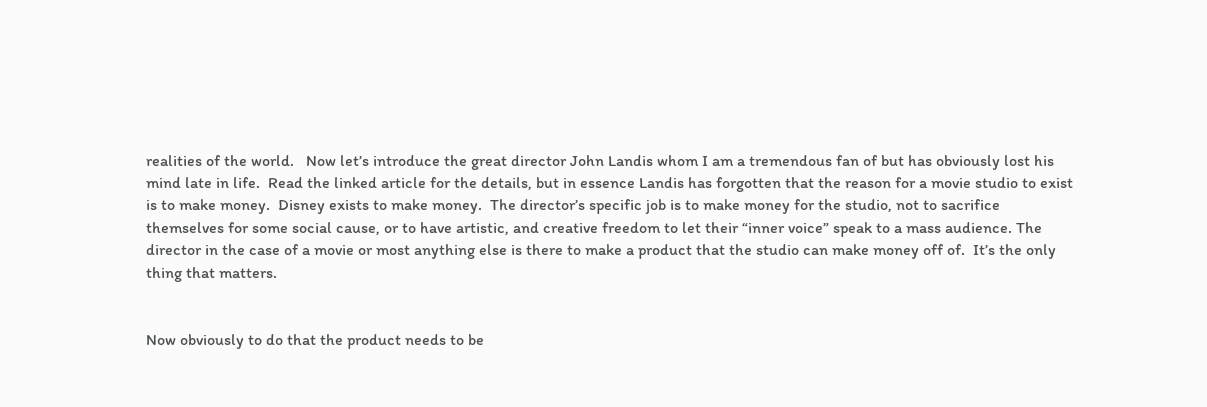realities of the world.   Now let’s introduce the great director John Landis whom I am a tremendous fan of but has obviously lost his mind late in life.  Read the linked article for the details, but in essence Landis has forgotten that the reason for a movie studio to exist is to make money.  Disney exists to make money.  The director’s specific job is to make money for the studio, not to sacrifice themselves for some social cause, or to have artistic, and creative freedom to let their “inner voice” speak to a mass audience. The director in the case of a movie or most anything else is there to make a product that the studio can make money off of.  It’s the only thing that matters.


Now obviously to do that the product needs to be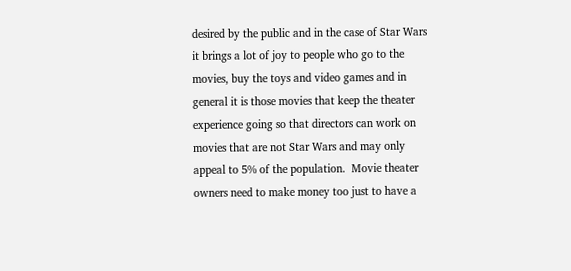desired by the public and in the case of Star Wars it brings a lot of joy to people who go to the movies, buy the toys and video games and in general it is those movies that keep the theater experience going so that directors can work on movies that are not Star Wars and may only appeal to 5% of the population.  Movie theater owners need to make money too just to have a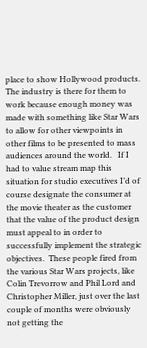place to show Hollywood products.  The industry is there for them to work because enough money was made with something like Star Wars to allow for other viewpoints in other films to be presented to mass audiences around the world.   If I had to value stream map this situation for studio executives I’d of course designate the consumer at the movie theater as the customer that the value of the product design must appeal to in order to successfully implement the strategic objectives.  These people fired from the various Star Wars projects, like Colin Trevorrow and Phil Lord and Christopher Miller, just over the last couple of months were obviously not getting the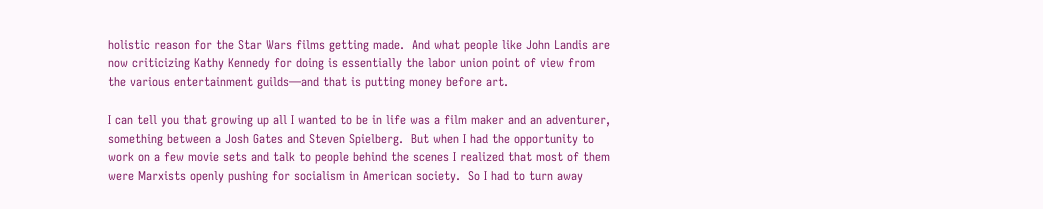holistic reason for the Star Wars films getting made.  And what people like John Landis are now criticizing Kathy Kennedy for doing is essentially the labor union point of view from the various entertainment guilds—and that is putting money before art.

I can tell you that growing up all I wanted to be in life was a film maker and an adventurer, something between a Josh Gates and Steven Spielberg.  But when I had the opportunity to work on a few movie sets and talk to people behind the scenes I realized that most of them were Marxists openly pushing for socialism in American society.  So I had to turn away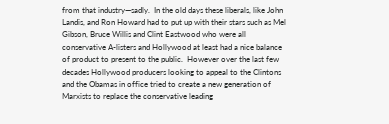from that industry—sadly.  In the old days these liberals, like John Landis, and Ron Howard had to put up with their stars such as Mel Gibson, Bruce Willis and Clint Eastwood who were all conservative A-listers and Hollywood at least had a nice balance of product to present to the public.  However over the last few decades Hollywood producers looking to appeal to the Clintons and the Obamas in office tried to create a new generation of Marxists to replace the conservative leading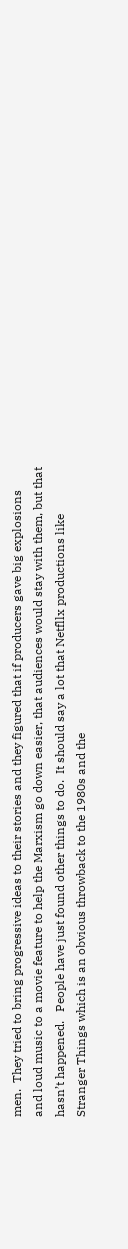men.  They tried to bring progressive ideas to their stories and they figured that if producers gave big explosions and loud music to a movie feature to help the Marxism go down easier, that audiences would stay with them, but that hasn’t happened.   People have just found other things to do.  It should say a lot that Netfllx productions like Stranger Things which is an obvious throwback to the 1980s and the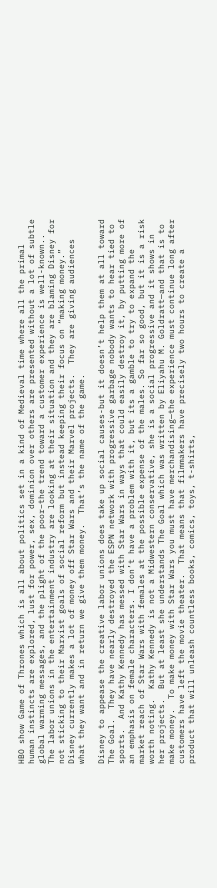HBO show Game of Thrones which is all about politics set in a kind of Medieval time where all the primal human instincts are explored, lust for power, sex, dominion over others are presented without a lot of subtle global warming messages, and the plight of the poor–the trend toward a customer experience is well-known..  The labor unions in the entertainment industry are looking at their situation and they are blaming Disney for not sticking to their Marxist goals of social reform but instead keeping their focus on “making money.”  Disney currently makes a lot of money off Star Wars and their Marvel projects.  They are giving audiences what they want and in return we give them money.  That’s the name of the game.

Disney to appease the creative labor unions does take up social causes-but it doesn’t help them at all toward The Goal.  They have nearly destroyed the ESPN network with progressive garbage nobody wants to hear tied to sports.  And Kathy Kennedy has messed with Star Wars in ways that could easily destroy it, by putting more of an emphasis on female characters. I don’t have a problem with it, but its a gamble to try to expand the market reach of Star Wars with females at the possible expense of the males. So far so good, but it is a risk worth noting.  Kathy Kennedy is not a Midwestern conservative, she is a social progressive and it shows in her projects.  But at least she understands The Goal which was written by Eliyahu M. Goldratt—and that is to make money.  To make money with Star Wars you must have merchandising—the experience must continue long after customers have left the movie theater.  That means that filmmakers have precisely two hours to create a product that will unleash countless books, comics, toys, t-shirts,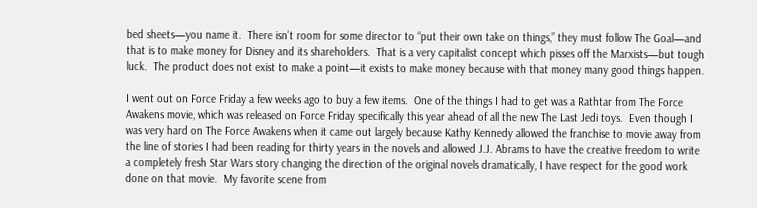bed sheets—you name it.  There isn’t room for some director to “put their own take on things,” they must follow The Goal—and that is to make money for Disney and its shareholders.  That is a very capitalist concept which pisses off the Marxists—but tough luck.  The product does not exist to make a point—it exists to make money because with that money many good things happen.

I went out on Force Friday a few weeks ago to buy a few items.  One of the things I had to get was a Rathtar from The Force Awakens movie, which was released on Force Friday specifically this year ahead of all the new The Last Jedi toys.  Even though I was very hard on The Force Awakens when it came out largely because Kathy Kennedy allowed the franchise to movie away from the line of stories I had been reading for thirty years in the novels and allowed J.J. Abrams to have the creative freedom to write a completely fresh Star Wars story changing the direction of the original novels dramatically, I have respect for the good work done on that movie.  My favorite scene from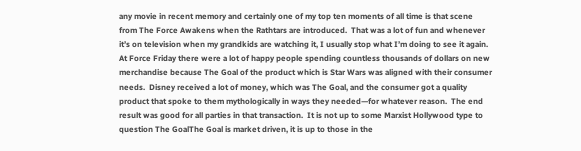any movie in recent memory and certainly one of my top ten moments of all time is that scene from The Force Awakens when the Rathtars are introduced.  That was a lot of fun and whenever it’s on television when my grandkids are watching it, I usually stop what I’m doing to see it again.  At Force Friday there were a lot of happy people spending countless thousands of dollars on new merchandise because The Goal of the product which is Star Wars was aligned with their consumer needs.  Disney received a lot of money, which was The Goal, and the consumer got a quality product that spoke to them mythologically in ways they needed—for whatever reason.  The end result was good for all parties in that transaction.  It is not up to some Marxist Hollywood type to question The GoalThe Goal is market driven, it is up to those in the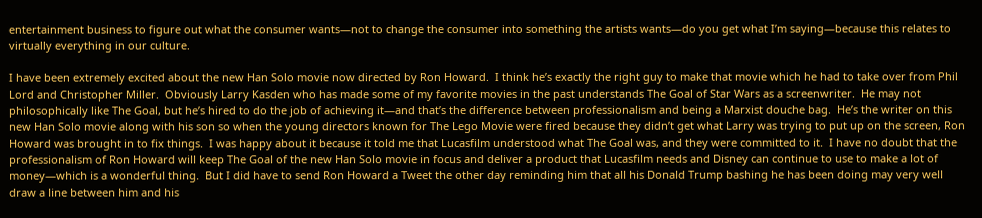entertainment business to figure out what the consumer wants—not to change the consumer into something the artists wants—do you get what I’m saying—because this relates to virtually everything in our culture.

I have been extremely excited about the new Han Solo movie now directed by Ron Howard.  I think he’s exactly the right guy to make that movie which he had to take over from Phil Lord and Christopher Miller.  Obviously Larry Kasden who has made some of my favorite movies in the past understands The Goal of Star Wars as a screenwriter.  He may not philosophically like The Goal, but he’s hired to do the job of achieving it—and that’s the difference between professionalism and being a Marxist douche bag.  He’s the writer on this new Han Solo movie along with his son so when the young directors known for The Lego Movie were fired because they didn’t get what Larry was trying to put up on the screen, Ron Howard was brought in to fix things.  I was happy about it because it told me that Lucasfilm understood what The Goal was, and they were committed to it.  I have no doubt that the professionalism of Ron Howard will keep The Goal of the new Han Solo movie in focus and deliver a product that Lucasfilm needs and Disney can continue to use to make a lot of money—which is a wonderful thing.  But I did have to send Ron Howard a Tweet the other day reminding him that all his Donald Trump bashing he has been doing may very well draw a line between him and his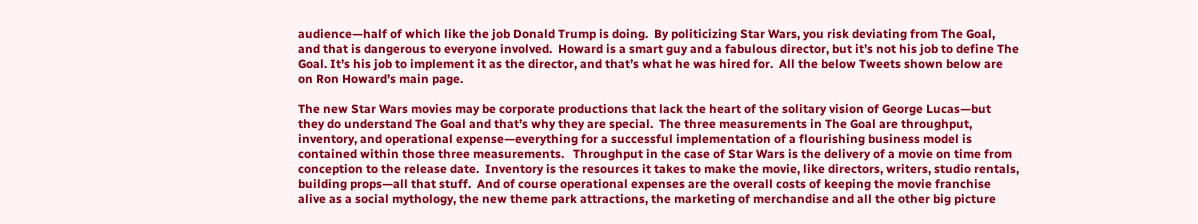audience—half of which like the job Donald Trump is doing.  By politicizing Star Wars, you risk deviating from The Goal, and that is dangerous to everyone involved.  Howard is a smart guy and a fabulous director, but it’s not his job to define The Goal. It’s his job to implement it as the director, and that’s what he was hired for.  All the below Tweets shown below are on Ron Howard’s main page.

The new Star Wars movies may be corporate productions that lack the heart of the solitary vision of George Lucas—but they do understand The Goal and that’s why they are special.  The three measurements in The Goal are throughput, inventory, and operational expense—everything for a successful implementation of a flourishing business model is contained within those three measurements.   Throughput in the case of Star Wars is the delivery of a movie on time from conception to the release date.  Inventory is the resources it takes to make the movie, like directors, writers, studio rentals, building props—all that stuff.  And of course operational expenses are the overall costs of keeping the movie franchise alive as a social mythology, the new theme park attractions, the marketing of merchandise and all the other big picture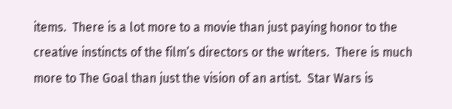items.  There is a lot more to a movie than just paying honor to the creative instincts of the film’s directors or the writers.  There is much more to The Goal than just the vision of an artist.  Star Wars is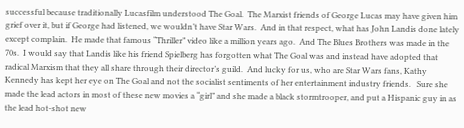successful because traditionally Lucasfilm understood The Goal.  The Marxist friends of George Lucas may have given him grief over it, but if George had listened, we wouldn’t have Star Wars.  And in that respect, what has John Landis done lately except complain.  He made that famous “Thriller” video like a million years ago.  And The Blues Brothers was made in the 70s.  I would say that Landis like his friend Spielberg has forgotten what The Goal was and instead have adopted that radical Marxism that they all share through their director’s guild.  And lucky for us, who are Star Wars fans, Kathy Kennedy has kept her eye on The Goal and not the socialist sentiments of her entertainment industry friends.   Sure she made the lead actors in most of these new movies a “girl” and she made a black stormtrooper, and put a Hispanic guy in as the lead hot-shot new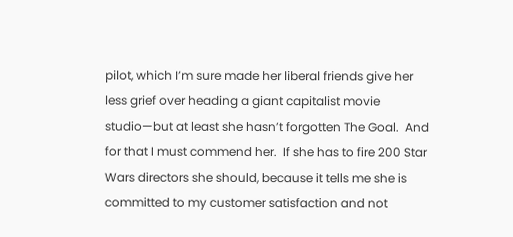pilot, which I’m sure made her liberal friends give her less grief over heading a giant capitalist movie studio—but at least she hasn’t forgotten The Goal.  And for that I must commend her.  If she has to fire 200 Star Wars directors she should, because it tells me she is committed to my customer satisfaction and not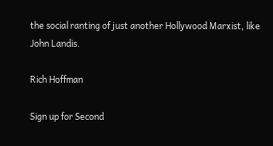the social ranting of just another Hollywood Marxist, like John Landis.

Rich Hoffman

Sign up for Second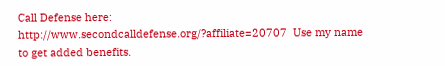Call Defense here:  http://www.secondcalldefense.org/?affiliate=20707  Use my name to get added benefits.